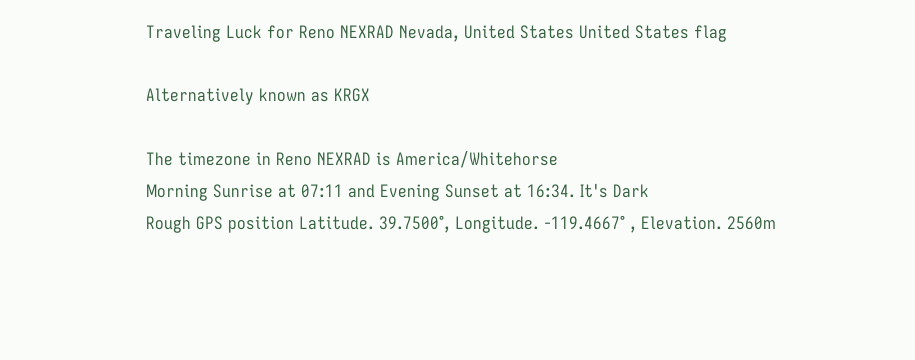Traveling Luck for Reno NEXRAD Nevada, United States United States flag

Alternatively known as KRGX

The timezone in Reno NEXRAD is America/Whitehorse
Morning Sunrise at 07:11 and Evening Sunset at 16:34. It's Dark
Rough GPS position Latitude. 39.7500°, Longitude. -119.4667° , Elevation. 2560m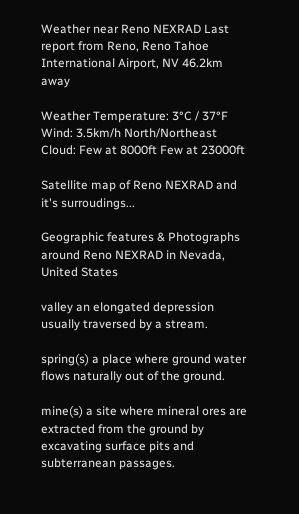Weather near Reno NEXRAD Last report from Reno, Reno Tahoe International Airport, NV 46.2km away

Weather Temperature: 3°C / 37°F
Wind: 3.5km/h North/Northeast
Cloud: Few at 8000ft Few at 23000ft

Satellite map of Reno NEXRAD and it's surroudings...

Geographic features & Photographs around Reno NEXRAD in Nevada, United States

valley an elongated depression usually traversed by a stream.

spring(s) a place where ground water flows naturally out of the ground.

mine(s) a site where mineral ores are extracted from the ground by excavating surface pits and subterranean passages.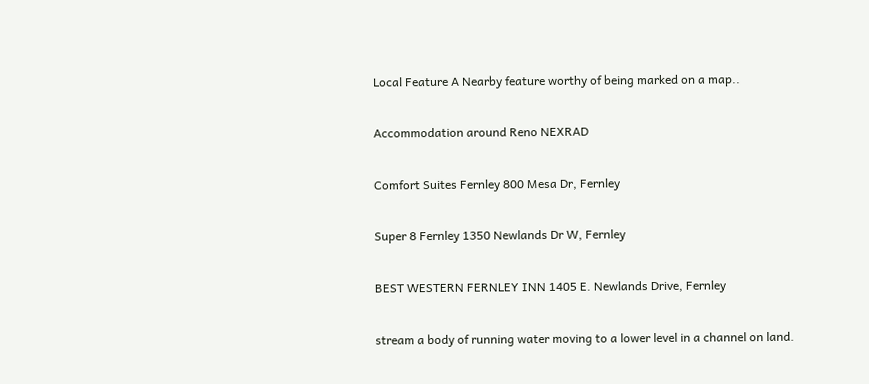Local Feature A Nearby feature worthy of being marked on a map..

Accommodation around Reno NEXRAD

Comfort Suites Fernley 800 Mesa Dr, Fernley

Super 8 Fernley 1350 Newlands Dr W, Fernley

BEST WESTERN FERNLEY INN 1405 E. Newlands Drive, Fernley

stream a body of running water moving to a lower level in a channel on land.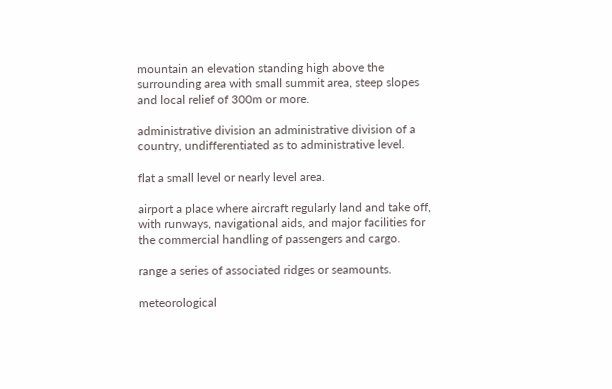mountain an elevation standing high above the surrounding area with small summit area, steep slopes and local relief of 300m or more.

administrative division an administrative division of a country, undifferentiated as to administrative level.

flat a small level or nearly level area.

airport a place where aircraft regularly land and take off, with runways, navigational aids, and major facilities for the commercial handling of passengers and cargo.

range a series of associated ridges or seamounts.

meteorological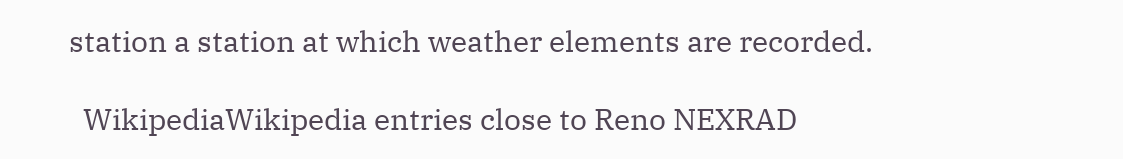station a station at which weather elements are recorded.

  WikipediaWikipedia entries close to Reno NEXRAD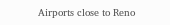Airports close to Reno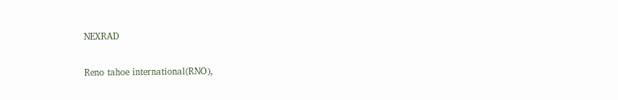NEXRAD

Reno tahoe international(RNO),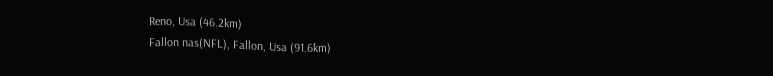Reno, Usa (46.2km)
Fallon nas(NFL), Fallon, Usa (91.6km)